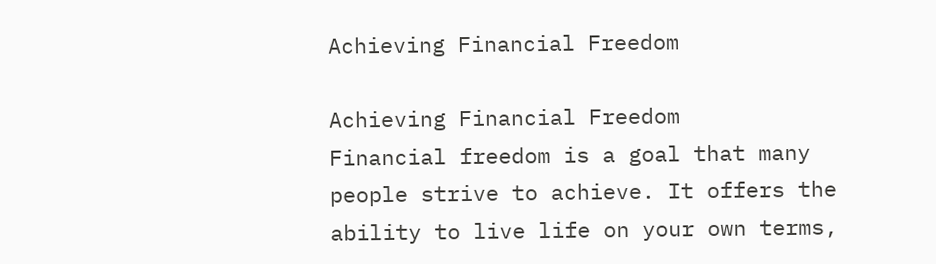Achieving Financial Freedom

Achieving Financial Freedom
Financial freedom is a goal that many people strive to achieve. It offers the ability to live life on your own terms,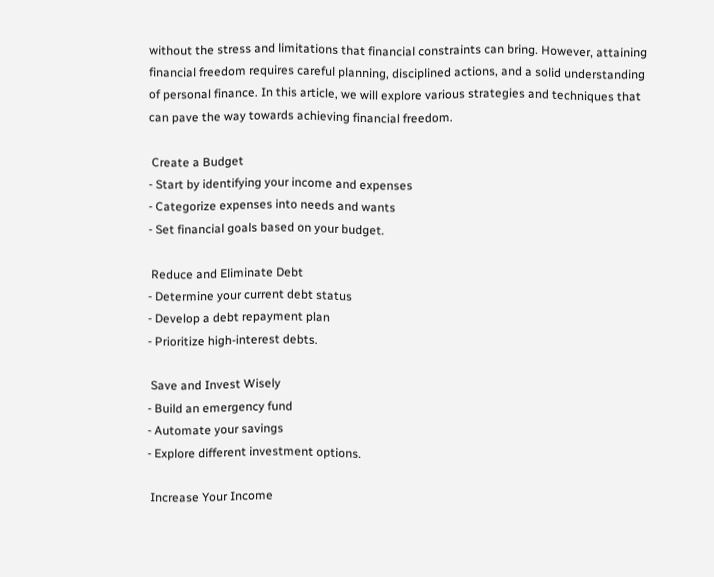without the stress and limitations that financial constraints can bring. However, attaining financial freedom requires careful planning, disciplined actions, and a solid understanding of personal finance. In this article, we will explore various strategies and techniques that can pave the way towards achieving financial freedom.

 Create a Budget
- Start by identifying your income and expenses
- Categorize expenses into needs and wants
- Set financial goals based on your budget.

 Reduce and Eliminate Debt
- Determine your current debt status
- Develop a debt repayment plan
- Prioritize high-interest debts.

 Save and Invest Wisely
- Build an emergency fund
- Automate your savings
- Explore different investment options.

 Increase Your Income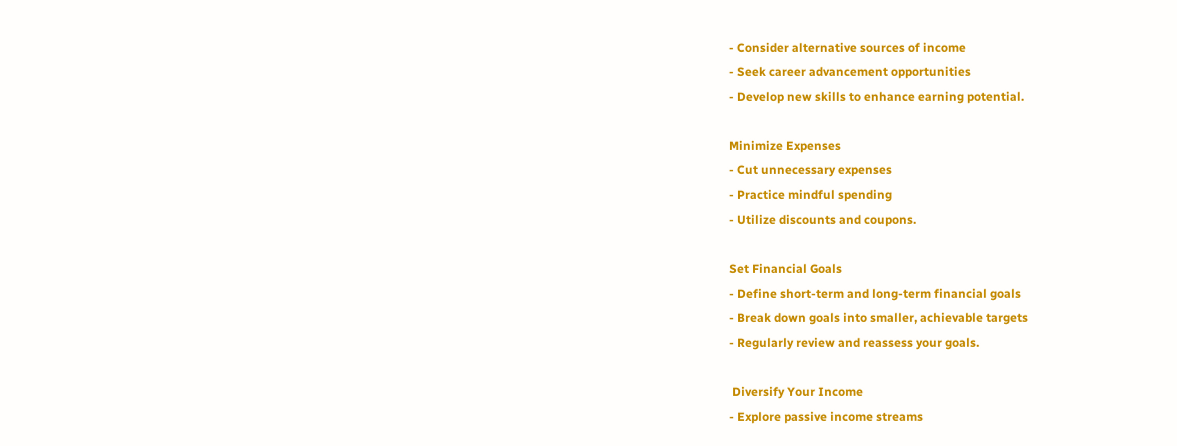- Consider alternative sources of income
- Seek career advancement opportunities
- Develop new skills to enhance earning potential.

Minimize Expenses
- Cut unnecessary expenses
- Practice mindful spending
- Utilize discounts and coupons.

Set Financial Goals
- Define short-term and long-term financial goals
- Break down goals into smaller, achievable targets
- Regularly review and reassess your goals.

 Diversify Your Income
- Explore passive income streams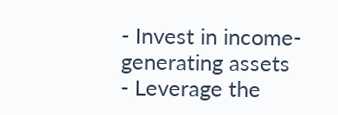- Invest in income-generating assets
- Leverage the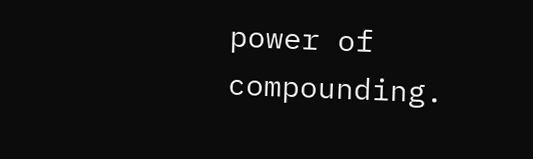power of compounding.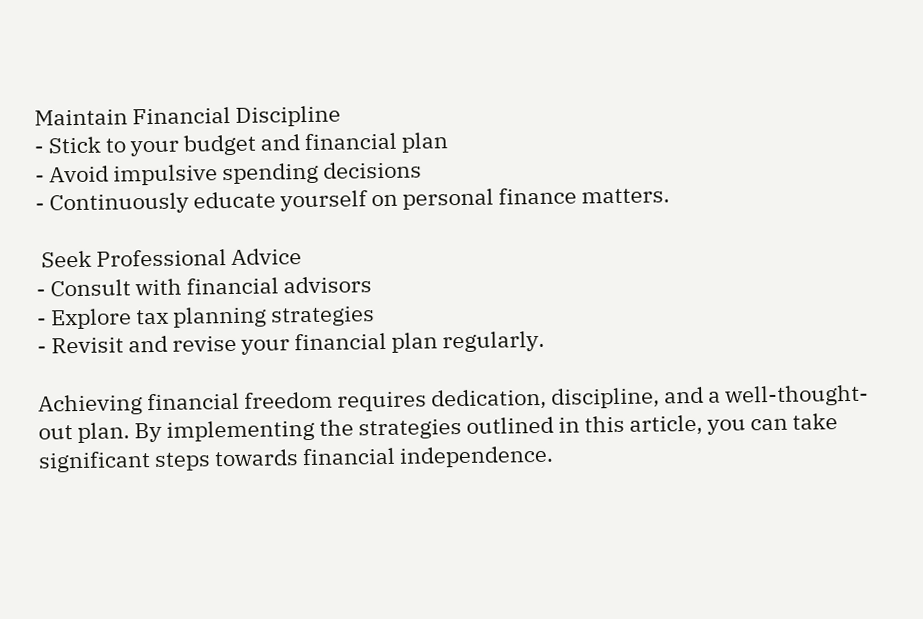Maintain Financial Discipline
- Stick to your budget and financial plan
- Avoid impulsive spending decisions
- Continuously educate yourself on personal finance matters.

 Seek Professional Advice
- Consult with financial advisors
- Explore tax planning strategies
- Revisit and revise your financial plan regularly.

Achieving financial freedom requires dedication, discipline, and a well-thought-out plan. By implementing the strategies outlined in this article, you can take significant steps towards financial independence.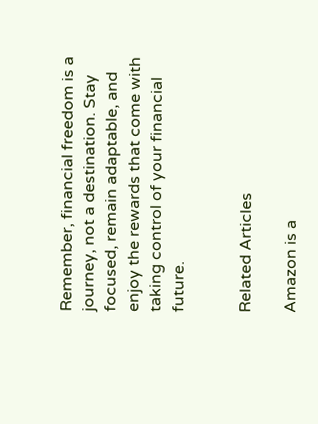Remember, financial freedom is a journey, not a destination. Stay focused, remain adaptable, and enjoy the rewards that come with taking control of your financial future.


Related Articles

Amazon is a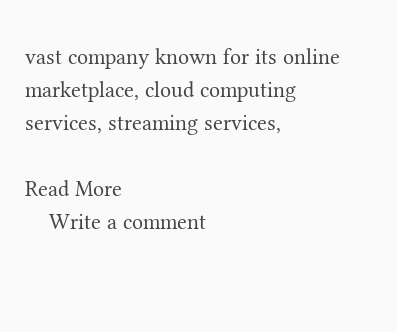vast company known for its online marketplace, cloud computing services, streaming services,

Read More
    Write a comment